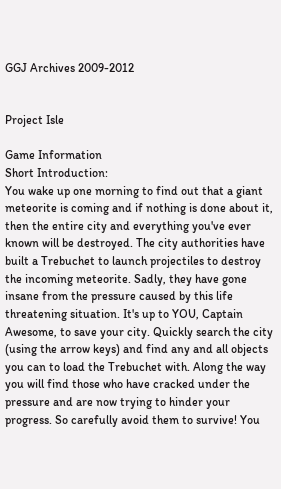GGJ Archives 2009-2012


Project Isle

Game Information
Short Introduction:
You wake up one morning to find out that a giant meteorite is coming and if nothing is done about it, then the entire city and everything you've ever known will be destroyed. The city authorities have built a Trebuchet to launch projectiles to destroy the incoming meteorite. Sadly, they have gone insane from the pressure caused by this life threatening situation. It's up to YOU, Captain Awesome, to save your city. Quickly search the city (using the arrow keys) and find any and all objects you can to load the Trebuchet with. Along the way you will find those who have cracked under the pressure and are now trying to hinder your progress. So carefully avoid them to survive! You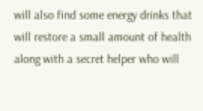will also find some energy drinks that will restore a small amount of health along with a secret helper who will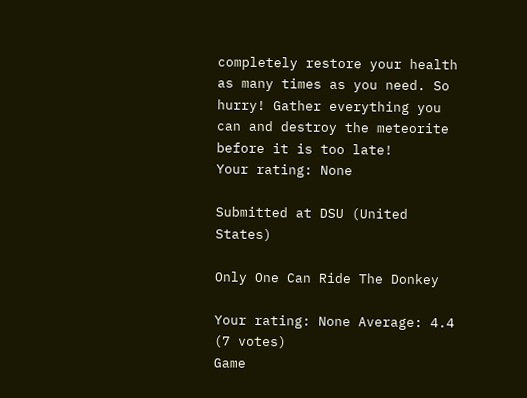completely restore your health as many times as you need. So hurry! Gather everything you can and destroy the meteorite before it is too late!
Your rating: None

Submitted at DSU (United States)

Only One Can Ride The Donkey

Your rating: None Average: 4.4 (7 votes)
Game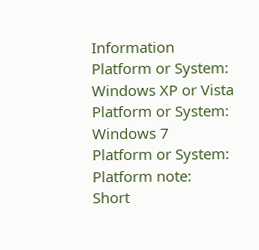Information
Platform or System:
Windows XP or Vista
Platform or System:
Windows 7
Platform or System:
Platform note:
Short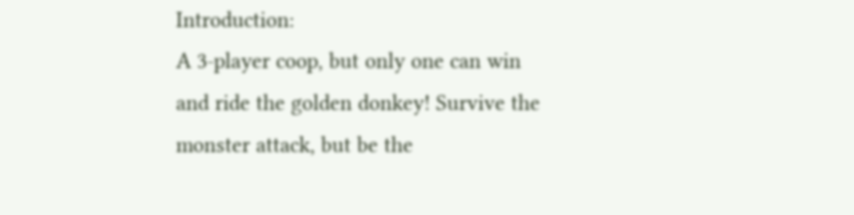Introduction:
A 3-player coop, but only one can win and ride the golden donkey! Survive the monster attack, but be the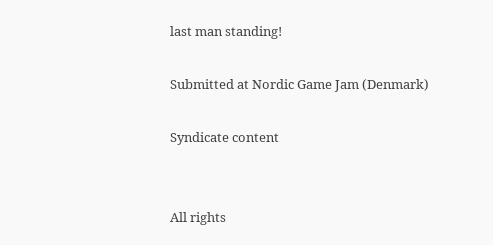last man standing!

Submitted at Nordic Game Jam (Denmark)

Syndicate content


All rights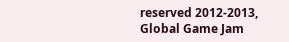reserved 2012-2013, Global Game Jam